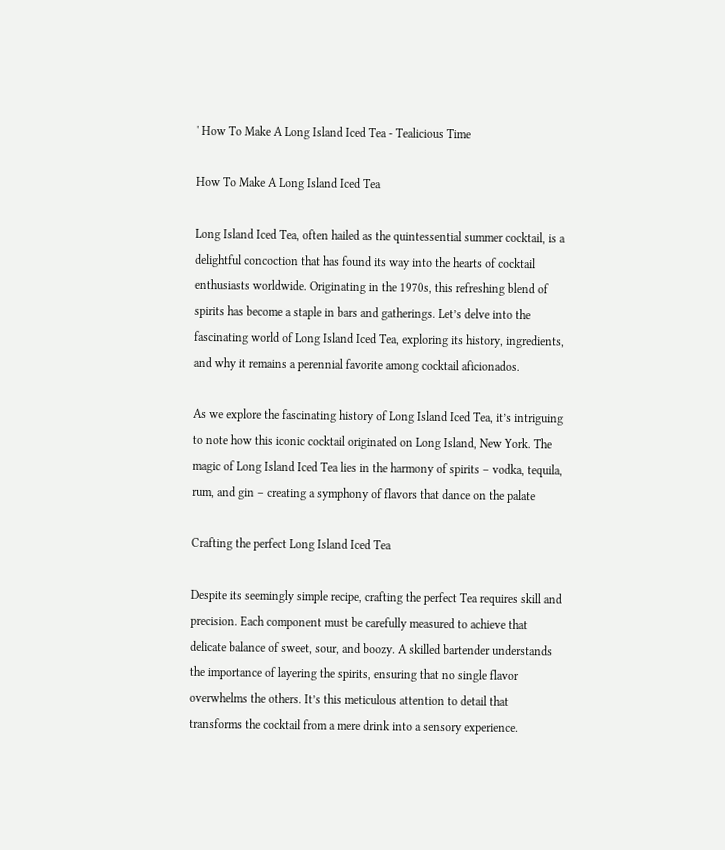' How To Make A Long Island Iced Tea - Tealicious Time

How To Make A Long Island Iced Tea

Long Island Iced Tea, often hailed as the quintessential summer cocktail, is a delightful concoction that has found its way into the hearts of cocktail enthusiasts worldwide. Originating in the 1970s, this refreshing blend of spirits has become a staple in bars and gatherings. Let’s delve into the fascinating world of Long Island Iced Tea, exploring its history, ingredients, and why it remains a perennial favorite among cocktail aficionados.

As we explore the fascinating history of Long Island Iced Tea, it’s intriguing to note how this iconic cocktail originated on Long Island, New York. The magic of Long Island Iced Tea lies in the harmony of spirits – vodka, tequila, rum, and gin – creating a symphony of flavors that dance on the palate

Crafting the perfect Long Island Iced Tea

Despite its seemingly simple recipe, crafting the perfect Tea requires skill and precision. Each component must be carefully measured to achieve that delicate balance of sweet, sour, and boozy. A skilled bartender understands the importance of layering the spirits, ensuring that no single flavor overwhelms the others. It’s this meticulous attention to detail that transforms the cocktail from a mere drink into a sensory experience.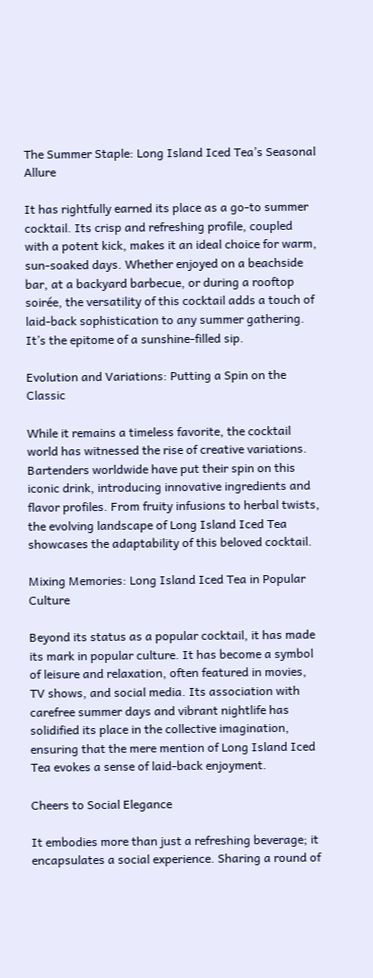The Summer Staple: Long Island Iced Tea’s Seasonal Allure

It has rightfully earned its place as a go-to summer cocktail. Its crisp and refreshing profile, coupled with a potent kick, makes it an ideal choice for warm, sun-soaked days. Whether enjoyed on a beachside bar, at a backyard barbecue, or during a rooftop soirée, the versatility of this cocktail adds a touch of laid-back sophistication to any summer gathering. It’s the epitome of a sunshine-filled sip.

Evolution and Variations: Putting a Spin on the Classic

While it remains a timeless favorite, the cocktail world has witnessed the rise of creative variations. Bartenders worldwide have put their spin on this iconic drink, introducing innovative ingredients and flavor profiles. From fruity infusions to herbal twists, the evolving landscape of Long Island Iced Tea showcases the adaptability of this beloved cocktail.

Mixing Memories: Long Island Iced Tea in Popular Culture

Beyond its status as a popular cocktail, it has made its mark in popular culture. It has become a symbol of leisure and relaxation, often featured in movies, TV shows, and social media. Its association with carefree summer days and vibrant nightlife has solidified its place in the collective imagination, ensuring that the mere mention of Long Island Iced Tea evokes a sense of laid-back enjoyment.

Cheers to Social Elegance

It embodies more than just a refreshing beverage; it encapsulates a social experience. Sharing a round of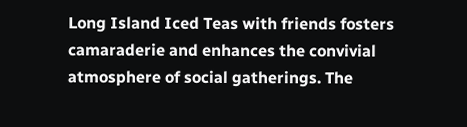Long Island Iced Teas with friends fosters camaraderie and enhances the convivial atmosphere of social gatherings. The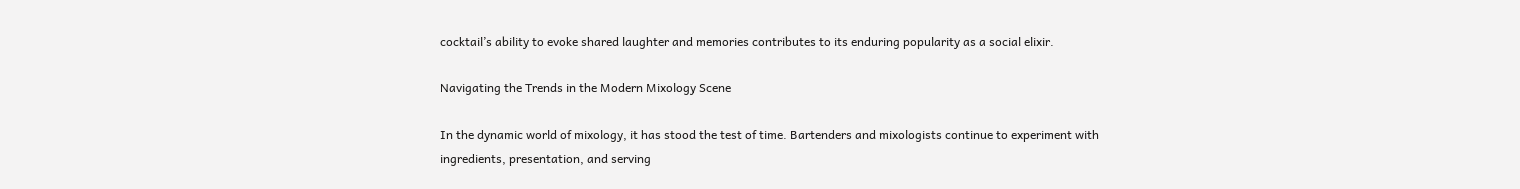cocktail’s ability to evoke shared laughter and memories contributes to its enduring popularity as a social elixir.

Navigating the Trends in the Modern Mixology Scene

In the dynamic world of mixology, it has stood the test of time. Bartenders and mixologists continue to experiment with ingredients, presentation, and serving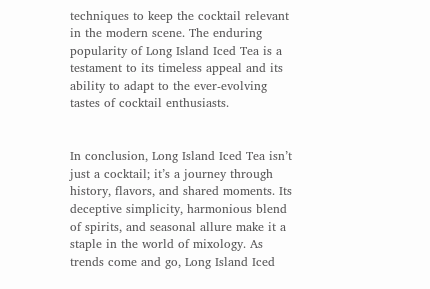techniques to keep the cocktail relevant in the modern scene. The enduring popularity of Long Island Iced Tea is a testament to its timeless appeal and its ability to adapt to the ever-evolving tastes of cocktail enthusiasts.


In conclusion, Long Island Iced Tea isn’t just a cocktail; it’s a journey through history, flavors, and shared moments. Its deceptive simplicity, harmonious blend of spirits, and seasonal allure make it a staple in the world of mixology. As trends come and go, Long Island Iced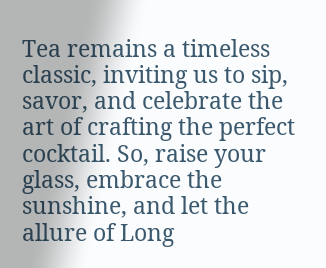Tea remains a timeless classic, inviting us to sip, savor, and celebrate the art of crafting the perfect cocktail. So, raise your glass, embrace the sunshine, and let the allure of Long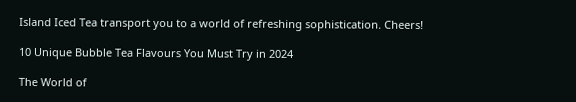Island Iced Tea transport you to a world of refreshing sophistication. Cheers!

10 Unique Bubble Tea Flavours You Must Try in 2024

The World of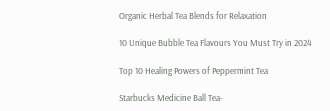Organic Herbal Tea Blends for Relaxation

10 Unique Bubble Tea Flavours You Must Try in 2024

Top 10 Healing Powers of Peppermint Tea

Starbucks Medicine Ball Tea-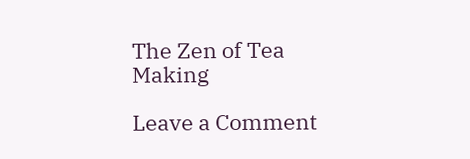The Zen of Tea Making

Leave a Comment